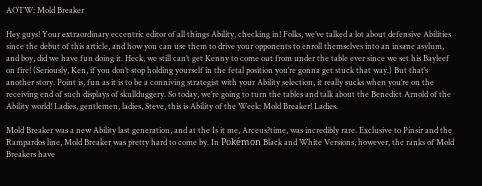AOTW: Mold Breaker

Hey guys! Your extraordinary eccentric editor of all things Ability, checking in! Folks, we’ve talked a lot about defensive Abilities since the debut of this article, and how you can use them to drive your opponents to enroll themselves into an insane asylum, and boy, did we have fun doing it. Heck, we still can’t get Kenny to come out from under the table ever since we set his Bayleef on fire! (Seriously, Ken, if you don’t stop holding yourself in the fetal position you’re gonna get stuck that way.) But that’s another story. Point is, fun as it is to be a conniving strategist with your Ability selection, it really sucks when you’re on the receiving end of such displays of skullduggery. So today, we’re going to turn the tables and talk about the Benedict Arnold of the Ability world! Ladies, gentlemen, ladies, Steve, this is Ability of the Week: Mold Breaker! Ladies.

Mold Breaker was a new Ability last generation, and at the Is it me, Arceus?time, was incredibly rare. Exclusive to Pinsir and the Rampardos line, Mold Breaker was pretty hard to come by. In Pokémon Black and White Versions, however, the ranks of Mold Breakers have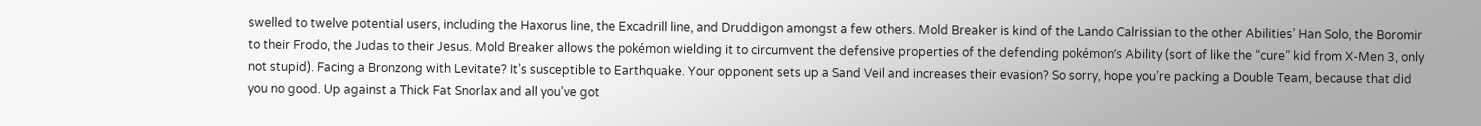swelled to twelve potential users, including the Haxorus line, the Excadrill line, and Druddigon amongst a few others. Mold Breaker is kind of the Lando Calrissian to the other Abilities’ Han Solo, the Boromir to their Frodo, the Judas to their Jesus. Mold Breaker allows the pokémon wielding it to circumvent the defensive properties of the defending pokémon’s Ability (sort of like the “cure” kid from X-Men 3, only not stupid). Facing a Bronzong with Levitate? It’s susceptible to Earthquake. Your opponent sets up a Sand Veil and increases their evasion? So sorry, hope you’re packing a Double Team, because that did you no good. Up against a Thick Fat Snorlax and all you’ve got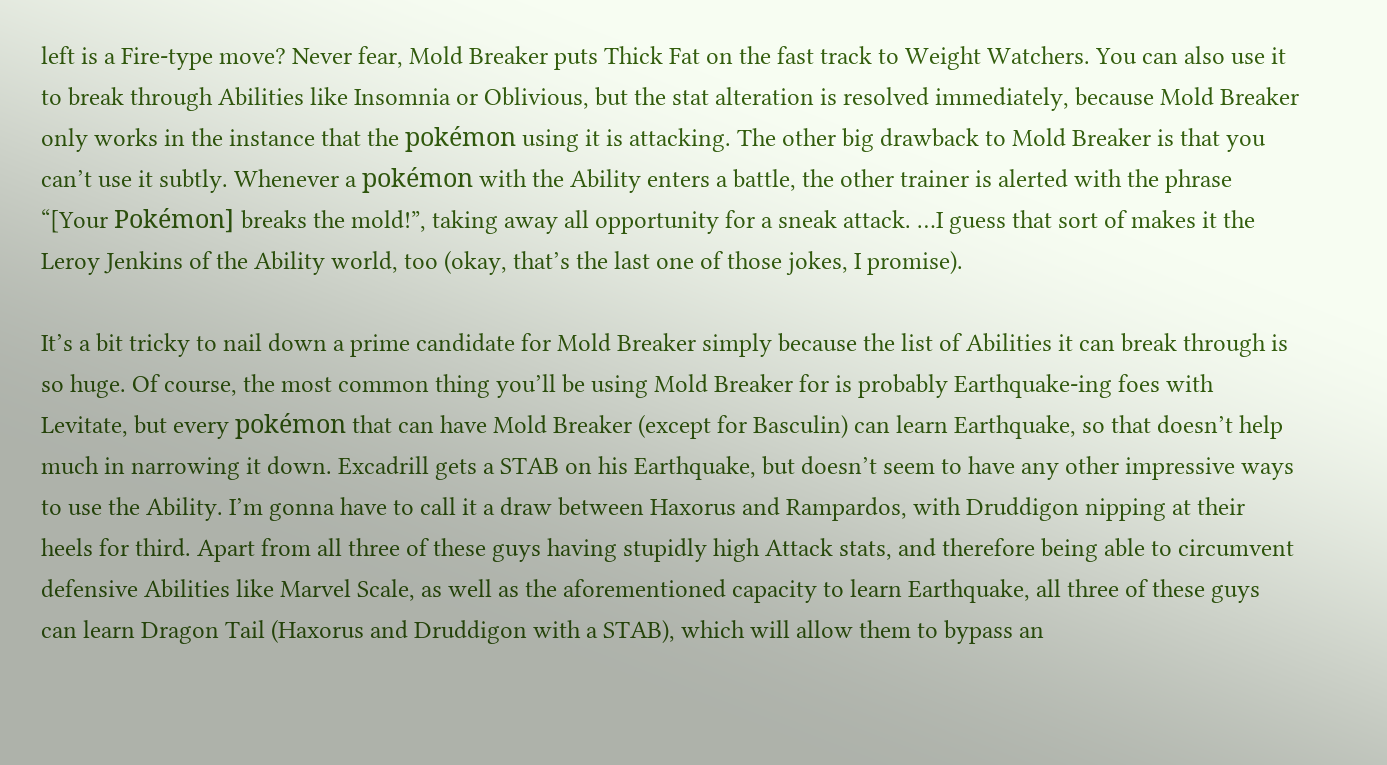left is a Fire-type move? Never fear, Mold Breaker puts Thick Fat on the fast track to Weight Watchers. You can also use it to break through Abilities like Insomnia or Oblivious, but the stat alteration is resolved immediately, because Mold Breaker only works in the instance that the pokémon using it is attacking. The other big drawback to Mold Breaker is that you can’t use it subtly. Whenever a pokémon with the Ability enters a battle, the other trainer is alerted with the phrase “[Your Pokémon] breaks the mold!”, taking away all opportunity for a sneak attack. …I guess that sort of makes it the Leroy Jenkins of the Ability world, too (okay, that’s the last one of those jokes, I promise).

It’s a bit tricky to nail down a prime candidate for Mold Breaker simply because the list of Abilities it can break through is so huge. Of course, the most common thing you’ll be using Mold Breaker for is probably Earthquake-ing foes with Levitate, but every pokémon that can have Mold Breaker (except for Basculin) can learn Earthquake, so that doesn’t help much in narrowing it down. Excadrill gets a STAB on his Earthquake, but doesn’t seem to have any other impressive ways to use the Ability. I’m gonna have to call it a draw between Haxorus and Rampardos, with Druddigon nipping at their heels for third. Apart from all three of these guys having stupidly high Attack stats, and therefore being able to circumvent defensive Abilities like Marvel Scale, as well as the aforementioned capacity to learn Earthquake, all three of these guys can learn Dragon Tail (Haxorus and Druddigon with a STAB), which will allow them to bypass an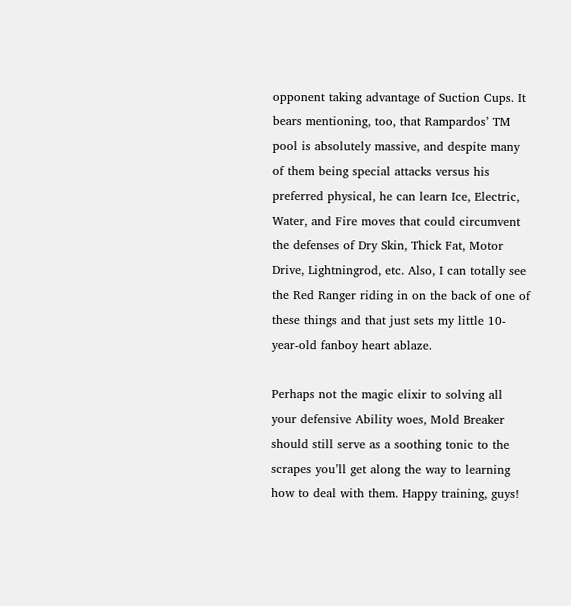opponent taking advantage of Suction Cups. It bears mentioning, too, that Rampardos’ TM pool is absolutely massive, and despite many of them being special attacks versus his preferred physical, he can learn Ice, Electric, Water, and Fire moves that could circumvent the defenses of Dry Skin, Thick Fat, Motor Drive, Lightningrod, etc. Also, I can totally see the Red Ranger riding in on the back of one of these things and that just sets my little 10-year-old fanboy heart ablaze.

Perhaps not the magic elixir to solving all your defensive Ability woes, Mold Breaker should still serve as a soothing tonic to the scrapes you’ll get along the way to learning how to deal with them. Happy training, guys!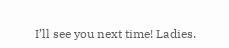I’ll see you next time! Ladies.